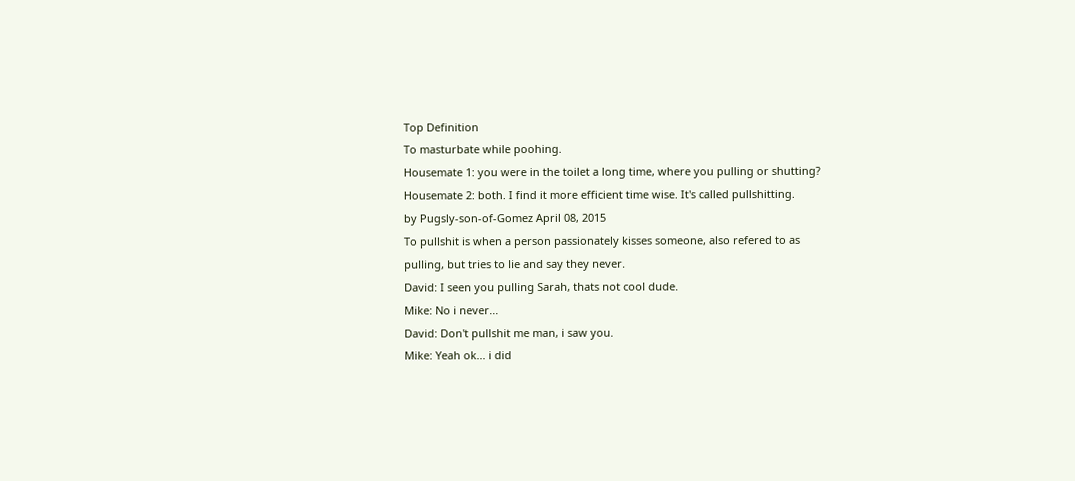Top Definition
To masturbate while poohing.
Housemate 1: you were in the toilet a long time, where you pulling or shutting?
Housemate 2: both. I find it more efficient time wise. It's called pullshitting.
by Pugsly-son-of-Gomez April 08, 2015
To pullshit is when a person passionately kisses someone, also refered to as pulling, but tries to lie and say they never.
David: I seen you pulling Sarah, thats not cool dude.
Mike: No i never...
David: Don't pullshit me man, i saw you.
Mike: Yeah ok... i did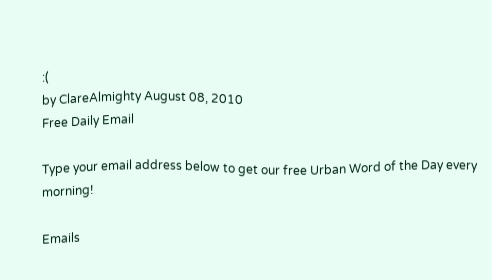:(
by ClareAlmighty August 08, 2010
Free Daily Email

Type your email address below to get our free Urban Word of the Day every morning!

Emails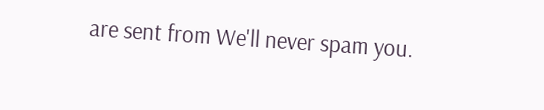are sent from We'll never spam you.